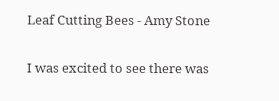Leaf Cutting Bees - Amy Stone

I was excited to see there was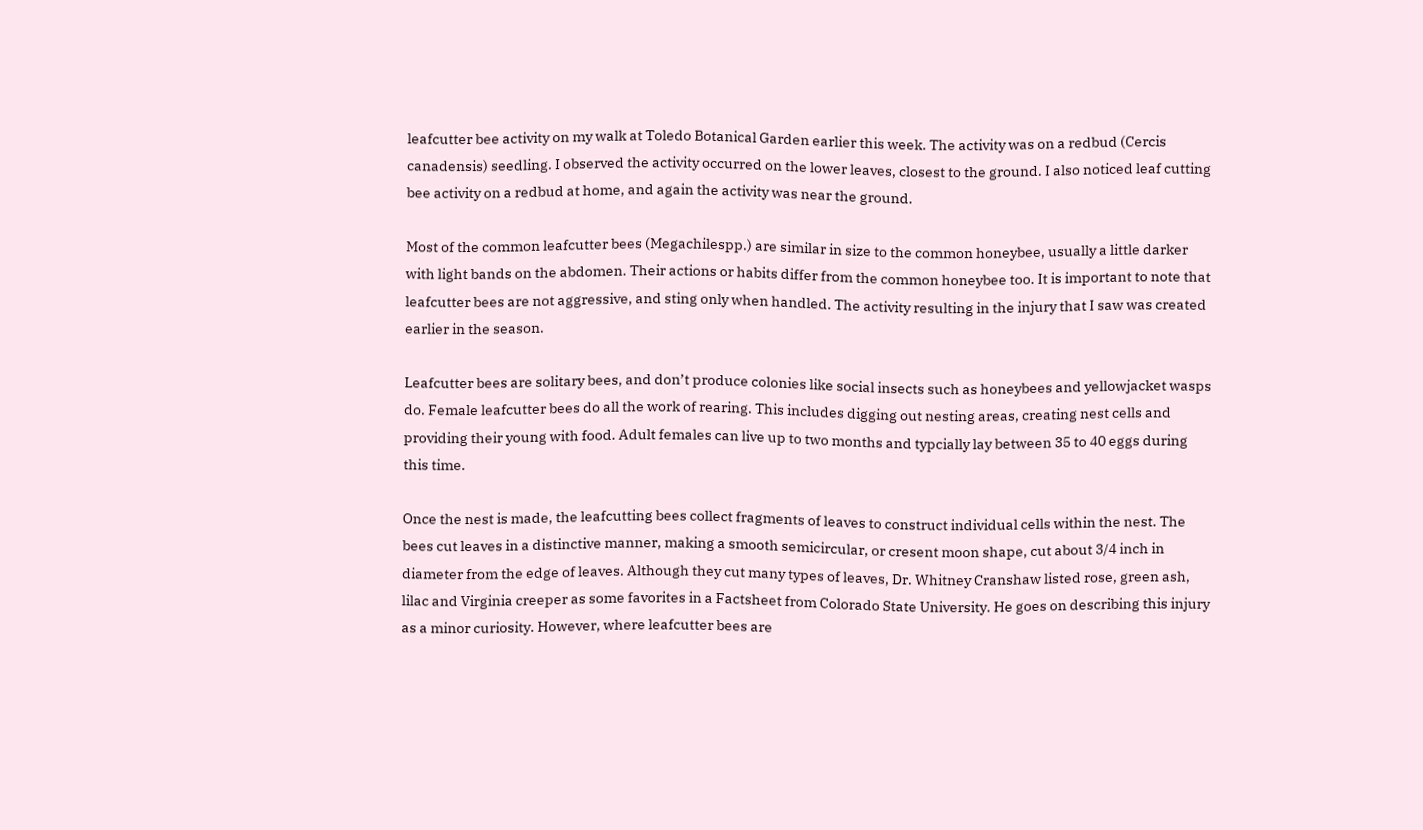leafcutter bee activity on my walk at Toledo Botanical Garden earlier this week. The activity was on a redbud (Cercis canadensis) seedling. I observed the activity occurred on the lower leaves, closest to the ground. I also noticed leaf cutting bee activity on a redbud at home, and again the activity was near the ground.

Most of the common leafcutter bees (Megachilespp.) are similar in size to the common honeybee, usually a little darker with light bands on the abdomen. Their actions or habits differ from the common honeybee too. It is important to note that leafcutter bees are not aggressive, and sting only when handled. The activity resulting in the injury that I saw was created earlier in the season.

Leafcutter bees are solitary bees, and don’t produce colonies like social insects such as honeybees and yellowjacket wasps do. Female leafcutter bees do all the work of rearing. This includes digging out nesting areas, creating nest cells and providing their young with food. Adult females can live up to two months and typcially lay between 35 to 40 eggs during this time.

Once the nest is made, the leafcutting bees collect fragments of leaves to construct individual cells within the nest. The bees cut leaves in a distinctive manner, making a smooth semicircular, or cresent moon shape, cut about 3/4 inch in diameter from the edge of leaves. Although they cut many types of leaves, Dr. Whitney Cranshaw listed rose, green ash, lilac and Virginia creeper as some favorites in a Factsheet from Colorado State University. He goes on describing this injury as a minor curiosity. However, where leafcutter bees are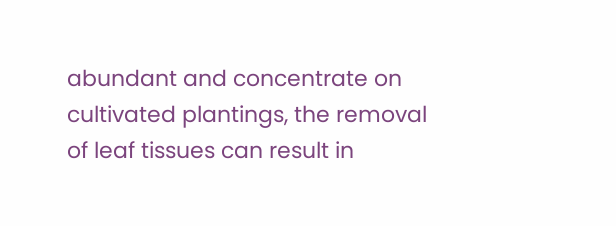abundant and concentrate on cultivated plantings, the removal of leaf tissues can result in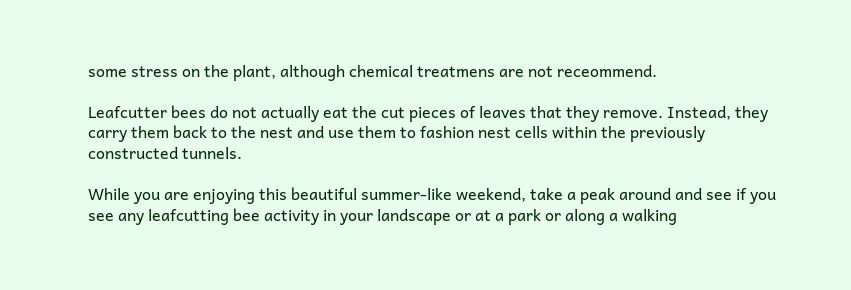some stress on the plant, although chemical treatmens are not receommend.

Leafcutter bees do not actually eat the cut pieces of leaves that they remove. Instead, they carry them back to the nest and use them to fashion nest cells within the previously constructed tunnels.

While you are enjoying this beautiful summer-like weekend, take a peak around and see if you see any leafcutting bee activity in your landscape or at a park or along a walking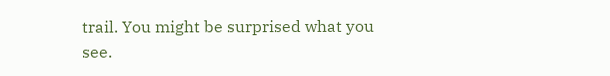trail. You might be surprised what you see.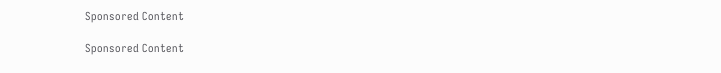Sponsored Content

Sponsored Content